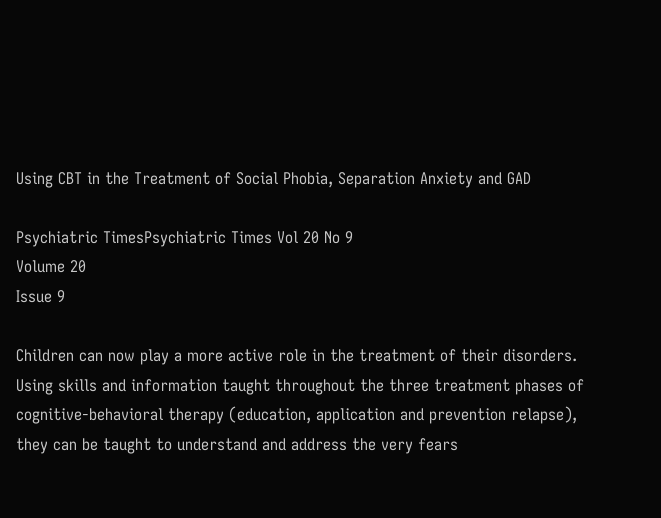Using CBT in the Treatment of Social Phobia, Separation Anxiety and GAD

Psychiatric TimesPsychiatric Times Vol 20 No 9
Volume 20
Issue 9

Children can now play a more active role in the treatment of their disorders. Using skills and information taught throughout the three treatment phases of cognitive-behavioral therapy (education, application and prevention relapse), they can be taught to understand and address the very fears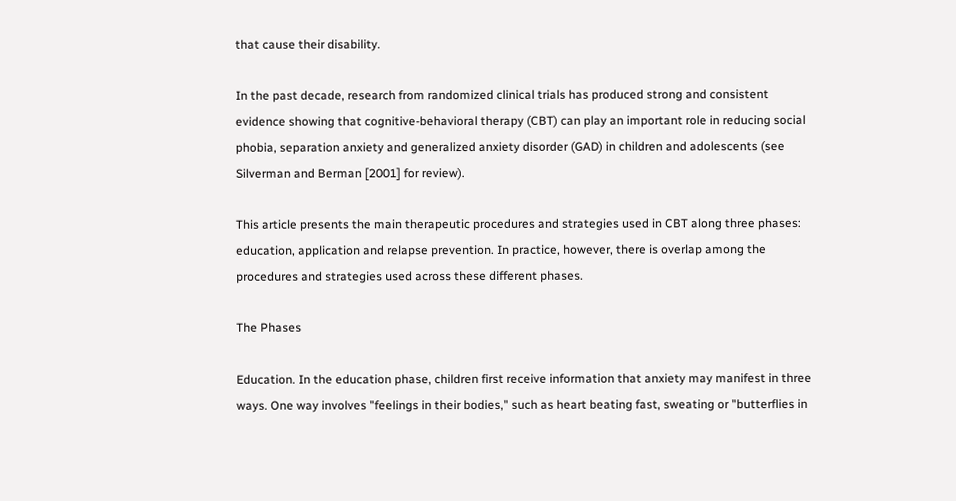that cause their disability.

In the past decade, research from randomized clinical trials has produced strong and consistent evidence showing that cognitive-behavioral therapy (CBT) can play an important role in reducing social phobia, separation anxiety and generalized anxiety disorder (GAD) in children and adolescents (see Silverman and Berman [2001] for review).

This article presents the main therapeutic procedures and strategies used in CBT along three phases: education, application and relapse prevention. In practice, however, there is overlap among the procedures and strategies used across these different phases.

The Phases

Education. In the education phase, children first receive information that anxiety may manifest in three ways. One way involves "feelings in their bodies," such as heart beating fast, sweating or "butterflies in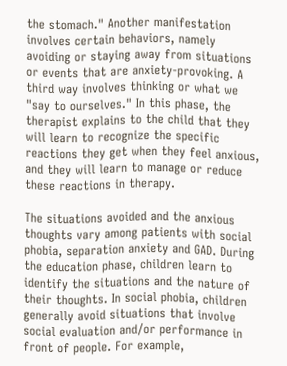the stomach." Another manifestation involves certain behaviors, namely avoiding or staying away from situations or events that are anxiety-provoking. A third way involves thinking or what we "say to ourselves." In this phase, the therapist explains to the child that they will learn to recognize the specific reactions they get when they feel anxious, and they will learn to manage or reduce these reactions in therapy.

The situations avoided and the anxious thoughts vary among patients with social phobia, separation anxiety and GAD. During the education phase, children learn to identify the situations and the nature of their thoughts. In social phobia, children generally avoid situations that involve social evaluation and/or performance in front of people. For example,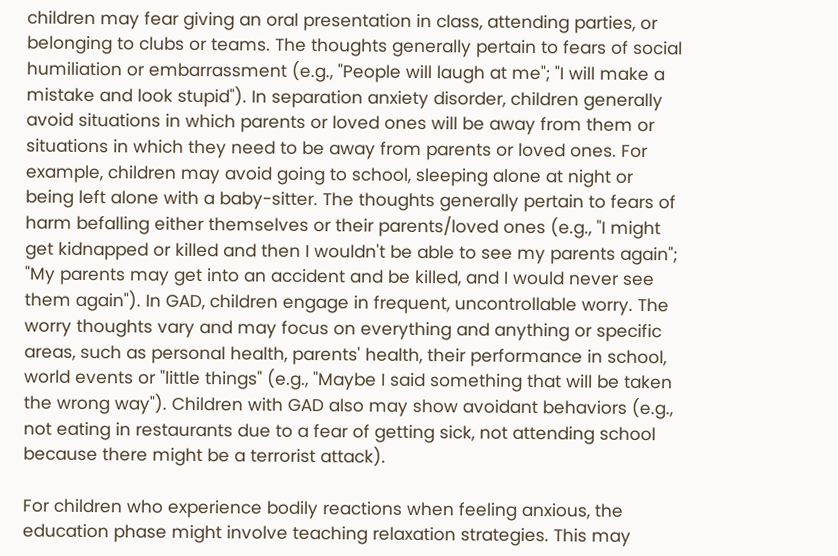children may fear giving an oral presentation in class, attending parties, or belonging to clubs or teams. The thoughts generally pertain to fears of social humiliation or embarrassment (e.g., "People will laugh at me"; "I will make a mistake and look stupid"). In separation anxiety disorder, children generally avoid situations in which parents or loved ones will be away from them or situations in which they need to be away from parents or loved ones. For example, children may avoid going to school, sleeping alone at night or being left alone with a baby-sitter. The thoughts generally pertain to fears of harm befalling either themselves or their parents/loved ones (e.g., "I might get kidnapped or killed and then I wouldn't be able to see my parents again"; "My parents may get into an accident and be killed, and I would never see them again"). In GAD, children engage in frequent, uncontrollable worry. The worry thoughts vary and may focus on everything and anything or specific areas, such as personal health, parents' health, their performance in school, world events or "little things" (e.g., "Maybe I said something that will be taken the wrong way"). Children with GAD also may show avoidant behaviors (e.g., not eating in restaurants due to a fear of getting sick, not attending school because there might be a terrorist attack).

For children who experience bodily reactions when feeling anxious, the education phase might involve teaching relaxation strategies. This may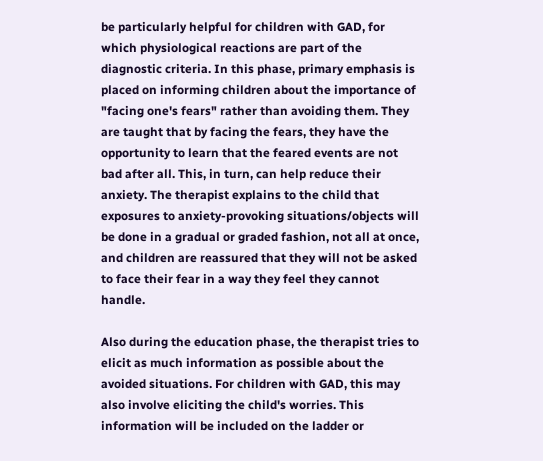be particularly helpful for children with GAD, for which physiological reactions are part of the diagnostic criteria. In this phase, primary emphasis is placed on informing children about the importance of "facing one's fears" rather than avoiding them. They are taught that by facing the fears, they have the opportunity to learn that the feared events are not bad after all. This, in turn, can help reduce their anxiety. The therapist explains to the child that exposures to anxiety-provoking situations/objects will be done in a gradual or graded fashion, not all at once, and children are reassured that they will not be asked to face their fear in a way they feel they cannot handle.

Also during the education phase, the therapist tries to elicit as much information as possible about the avoided situations. For children with GAD, this may also involve eliciting the child's worries. This information will be included on the ladder or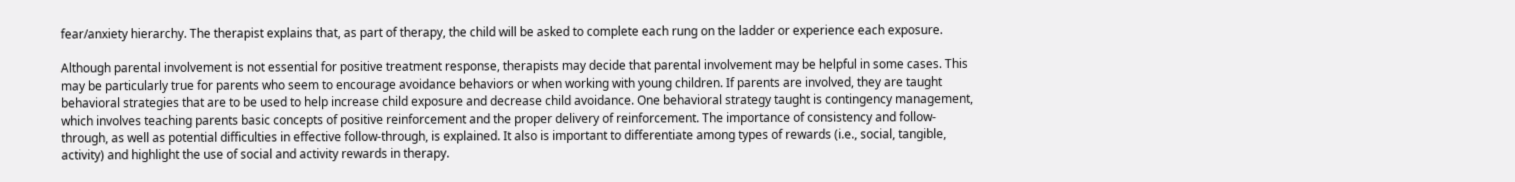fear/anxiety hierarchy. The therapist explains that, as part of therapy, the child will be asked to complete each rung on the ladder or experience each exposure.

Although parental involvement is not essential for positive treatment response, therapists may decide that parental involvement may be helpful in some cases. This may be particularly true for parents who seem to encourage avoidance behaviors or when working with young children. If parents are involved, they are taught behavioral strategies that are to be used to help increase child exposure and decrease child avoidance. One behavioral strategy taught is contingency management, which involves teaching parents basic concepts of positive reinforcement and the proper delivery of reinforcement. The importance of consistency and follow-through, as well as potential difficulties in effective follow-through, is explained. It also is important to differentiate among types of rewards (i.e., social, tangible, activity) and highlight the use of social and activity rewards in therapy.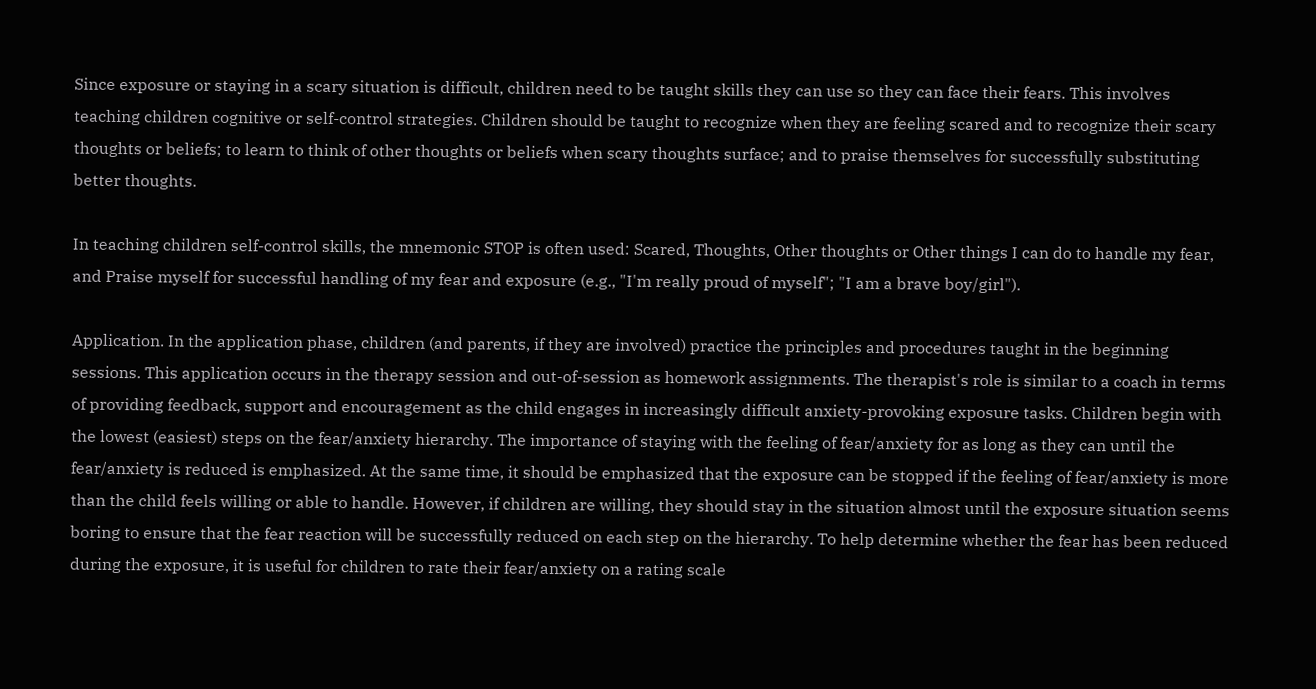Since exposure or staying in a scary situation is difficult, children need to be taught skills they can use so they can face their fears. This involves teaching children cognitive or self-control strategies. Children should be taught to recognize when they are feeling scared and to recognize their scary thoughts or beliefs; to learn to think of other thoughts or beliefs when scary thoughts surface; and to praise themselves for successfully substituting better thoughts.

In teaching children self-control skills, the mnemonic STOP is often used: Scared, Thoughts, Other thoughts or Other things I can do to handle my fear, and Praise myself for successful handling of my fear and exposure (e.g., "I'm really proud of myself"; "I am a brave boy/girl").

Application. In the application phase, children (and parents, if they are involved) practice the principles and procedures taught in the beginning sessions. This application occurs in the therapy session and out-of-session as homework assignments. The therapist's role is similar to a coach in terms of providing feedback, support and encouragement as the child engages in increasingly difficult anxiety-provoking exposure tasks. Children begin with the lowest (easiest) steps on the fear/anxiety hierarchy. The importance of staying with the feeling of fear/anxiety for as long as they can until the fear/anxiety is reduced is emphasized. At the same time, it should be emphasized that the exposure can be stopped if the feeling of fear/anxiety is more than the child feels willing or able to handle. However, if children are willing, they should stay in the situation almost until the exposure situation seems boring to ensure that the fear reaction will be successfully reduced on each step on the hierarchy. To help determine whether the fear has been reduced during the exposure, it is useful for children to rate their fear/anxiety on a rating scale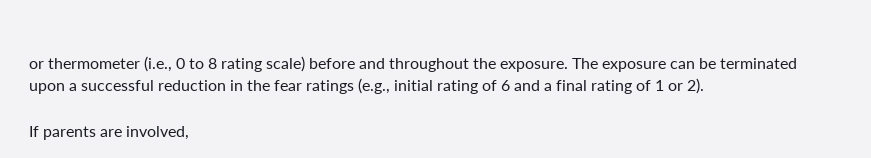or thermometer (i.e., 0 to 8 rating scale) before and throughout the exposure. The exposure can be terminated upon a successful reduction in the fear ratings (e.g., initial rating of 6 and a final rating of 1 or 2).

If parents are involved,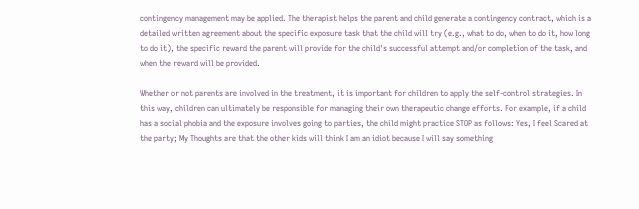contingency management may be applied. The therapist helps the parent and child generate a contingency contract, which is a detailed written agreement about the specific exposure task that the child will try (e.g., what to do, when to do it, how long to do it), the specific reward the parent will provide for the child's successful attempt and/or completion of the task, and when the reward will be provided.

Whether or not parents are involved in the treatment, it is important for children to apply the self-control strategies. In this way, children can ultimately be responsible for managing their own therapeutic change efforts. For example, if a child has a social phobia and the exposure involves going to parties, the child might practice STOP as follows: Yes, I feel Scared at the party; My Thoughts are that the other kids will think I am an idiot because I will say something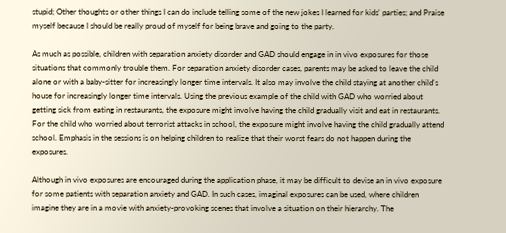stupid; Other thoughts or other things I can do include telling some of the new jokes I learned for kids' parties; and Praise myself because I should be really proud of myself for being brave and going to the party.

As much as possible, children with separation anxiety disorder and GAD should engage in in vivo exposures for those situations that commonly trouble them. For separation anxiety disorder cases, parents may be asked to leave the child alone or with a baby-sitter for increasingly longer time intervals. It also may involve the child staying at another child's house for increasingly longer time intervals. Using the previous example of the child with GAD who worried about getting sick from eating in restaurants, the exposure might involve having the child gradually visit and eat in restaurants. For the child who worried about terrorist attacks in school, the exposure might involve having the child gradually attend school. Emphasis in the sessions is on helping children to realize that their worst fears do not happen during the exposures.

Although in vivo exposures are encouraged during the application phase, it may be difficult to devise an in vivo exposure for some patients with separation anxiety and GAD. In such cases, imaginal exposures can be used, where children imagine they are in a movie with anxiety-provoking scenes that involve a situation on their hierarchy. The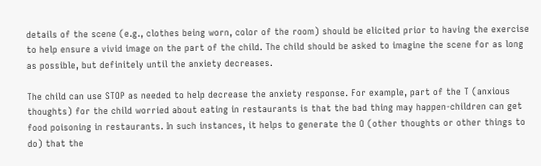details of the scene (e.g., clothes being worn, color of the room) should be elicited prior to having the exercise to help ensure a vivid image on the part of the child. The child should be asked to imagine the scene for as long as possible, but definitely until the anxiety decreases.

The child can use STOP as needed to help decrease the anxiety response. For example, part of the T (anxious thoughts) for the child worried about eating in restaurants is that the bad thing may happen-children can get food poisoning in restaurants. In such instances, it helps to generate the O (other thoughts or other things to do) that the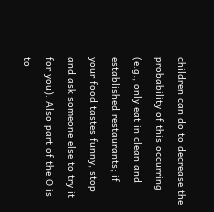children can do to decrease the probability of this occurring (e.g., only eat in clean and established restaurants; if your food tastes funny, stop and ask someone else to try it for you). Also part of the O is to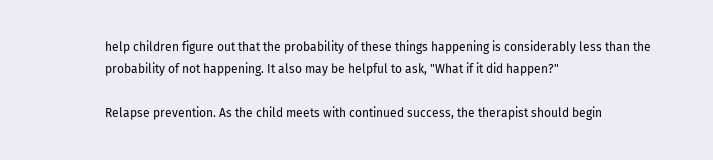help children figure out that the probability of these things happening is considerably less than the probability of not happening. It also may be helpful to ask, "What if it did happen?"

Relapse prevention. As the child meets with continued success, the therapist should begin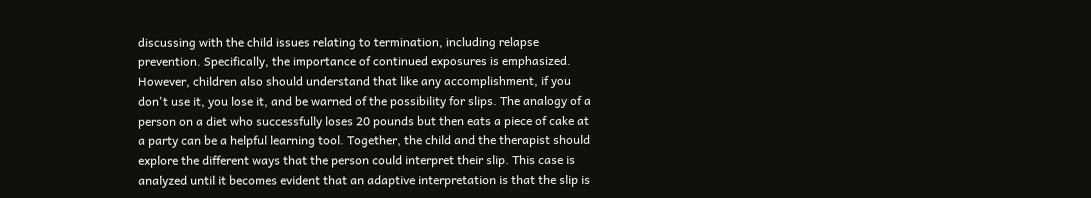discussing with the child issues relating to termination, including relapse prevention. Specifically, the importance of continued exposures is emphasized. However, children also should understand that like any accomplishment, if you don't use it, you lose it, and be warned of the possibility for slips. The analogy of a person on a diet who successfully loses 20 pounds but then eats a piece of cake at a party can be a helpful learning tool. Together, the child and the therapist should explore the different ways that the person could interpret their slip. This case is analyzed until it becomes evident that an adaptive interpretation is that the slip is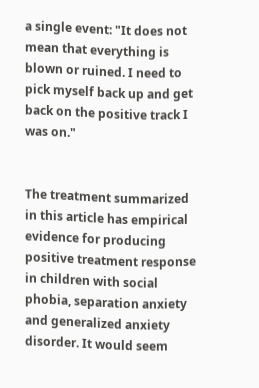a single event: "It does not mean that everything is blown or ruined. I need to pick myself back up and get back on the positive track I was on."


The treatment summarized in this article has empirical evidence for producing positive treatment response in children with social phobia, separation anxiety and generalized anxiety disorder. It would seem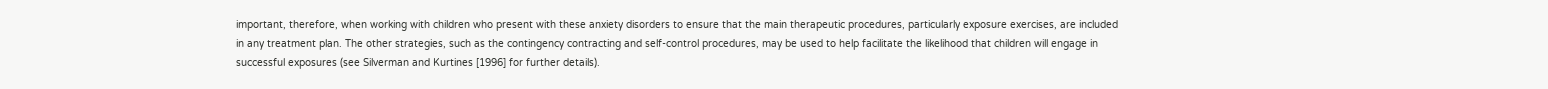important, therefore, when working with children who present with these anxiety disorders to ensure that the main therapeutic procedures, particularly exposure exercises, are included in any treatment plan. The other strategies, such as the contingency contracting and self-control procedures, may be used to help facilitate the likelihood that children will engage in successful exposures (see Silverman and Kurtines [1996] for further details).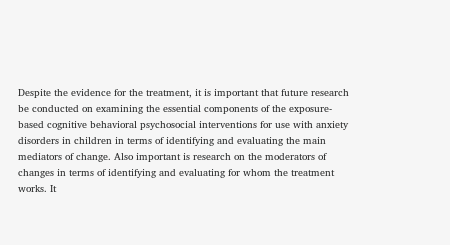Despite the evidence for the treatment, it is important that future research be conducted on examining the essential components of the exposure-based cognitive behavioral psychosocial interventions for use with anxiety disorders in children in terms of identifying and evaluating the main mediators of change. Also important is research on the moderators of changes in terms of identifying and evaluating for whom the treatment works. It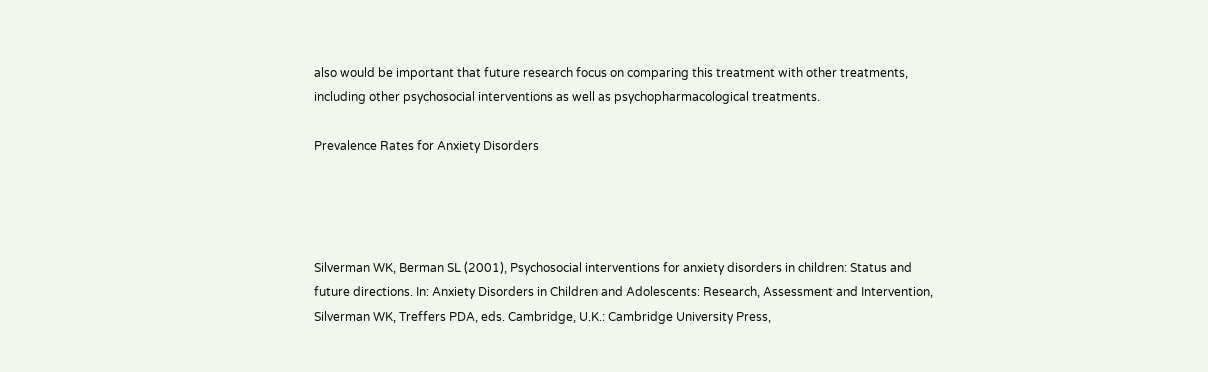also would be important that future research focus on comparing this treatment with other treatments, including other psychosocial interventions as well as psychopharmacological treatments.

Prevalence Rates for Anxiety Disorders




Silverman WK, Berman SL (2001), Psychosocial interventions for anxiety disorders in children: Status and future directions. In: Anxiety Disorders in Children and Adolescents: Research, Assessment and Intervention, Silverman WK, Treffers PDA, eds. Cambridge, U.K.: Cambridge University Press,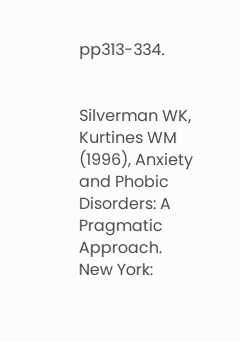pp313-334.


Silverman WK, Kurtines WM (1996), Anxiety and Phobic Disorders: A Pragmatic Approach. New York: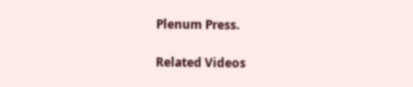Plenum Press.

Related Videos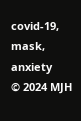covid-19, mask, anxiety
© 2024 MJH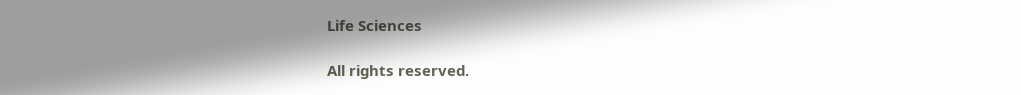Life Sciences

All rights reserved.